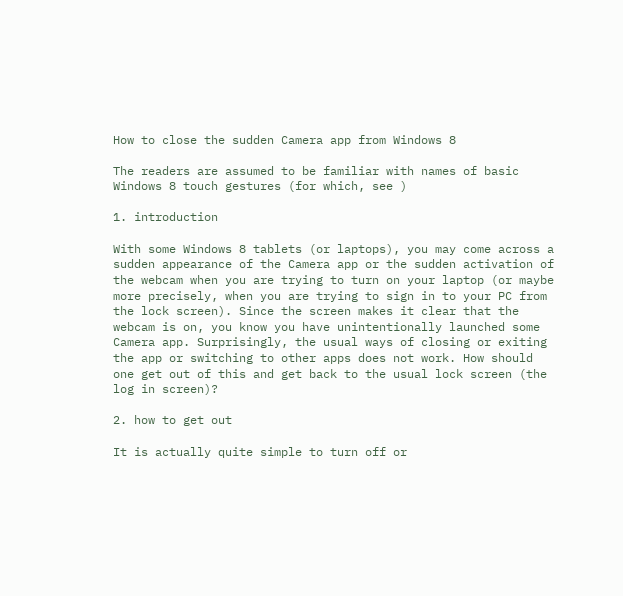How to close the sudden Camera app from Windows 8

The readers are assumed to be familiar with names of basic Windows 8 touch gestures (for which, see )

1. introduction

With some Windows 8 tablets (or laptops), you may come across a sudden appearance of the Camera app or the sudden activation of the webcam when you are trying to turn on your laptop (or maybe more precisely, when you are trying to sign in to your PC from the lock screen). Since the screen makes it clear that the webcam is on, you know you have unintentionally launched some Camera app. Surprisingly, the usual ways of closing or exiting the app or switching to other apps does not work. How should one get out of this and get back to the usual lock screen (the log in screen)?

2. how to get out

It is actually quite simple to turn off or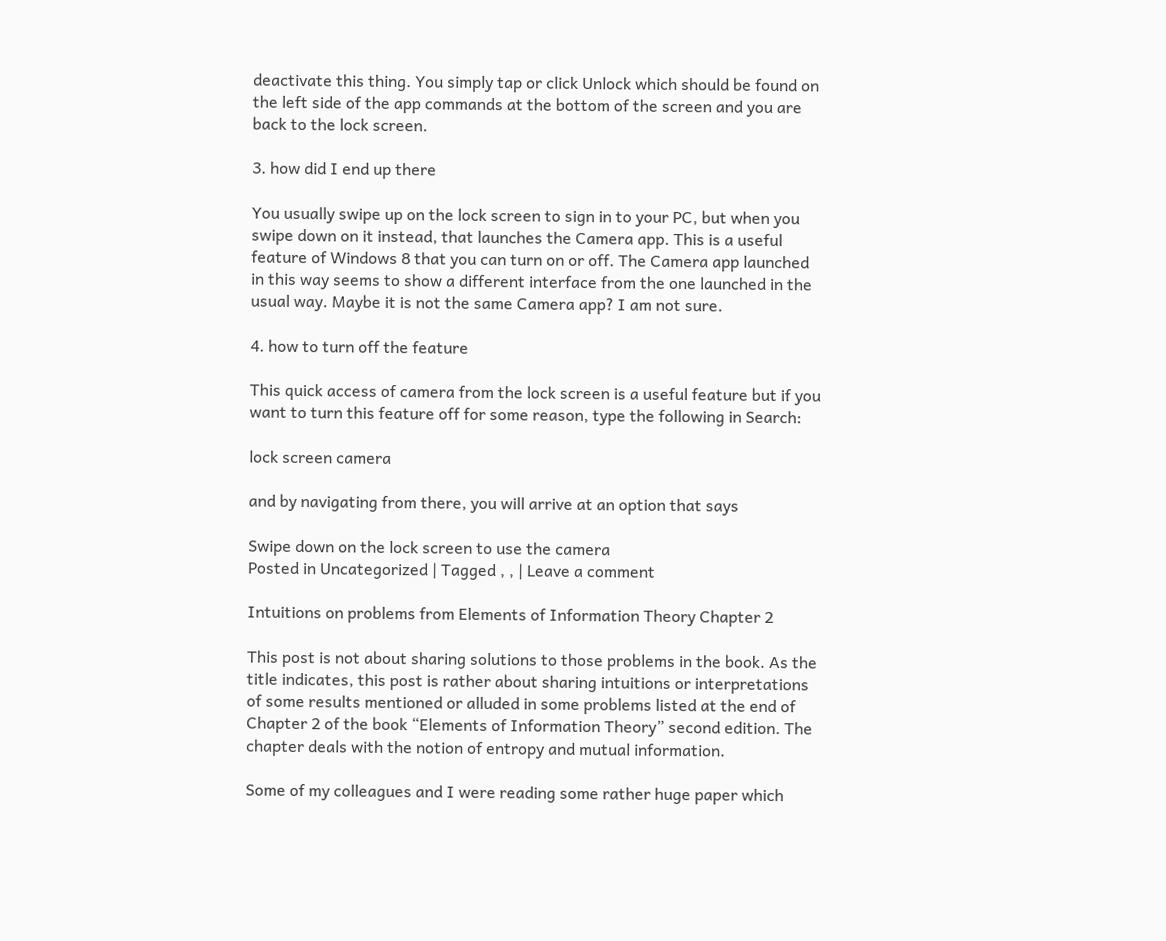deactivate this thing. You simply tap or click Unlock which should be found on the left side of the app commands at the bottom of the screen and you are back to the lock screen.

3. how did I end up there

You usually swipe up on the lock screen to sign in to your PC, but when you swipe down on it instead, that launches the Camera app. This is a useful feature of Windows 8 that you can turn on or off. The Camera app launched in this way seems to show a different interface from the one launched in the usual way. Maybe it is not the same Camera app? I am not sure.

4. how to turn off the feature

This quick access of camera from the lock screen is a useful feature but if you want to turn this feature off for some reason, type the following in Search:

lock screen camera

and by navigating from there, you will arrive at an option that says

Swipe down on the lock screen to use the camera
Posted in Uncategorized | Tagged , , | Leave a comment

Intuitions on problems from Elements of Information Theory Chapter 2

This post is not about sharing solutions to those problems in the book. As the title indicates, this post is rather about sharing intuitions or interpretations of some results mentioned or alluded in some problems listed at the end of Chapter 2 of the book “Elements of Information Theory” second edition. The chapter deals with the notion of entropy and mutual information.

Some of my colleagues and I were reading some rather huge paper which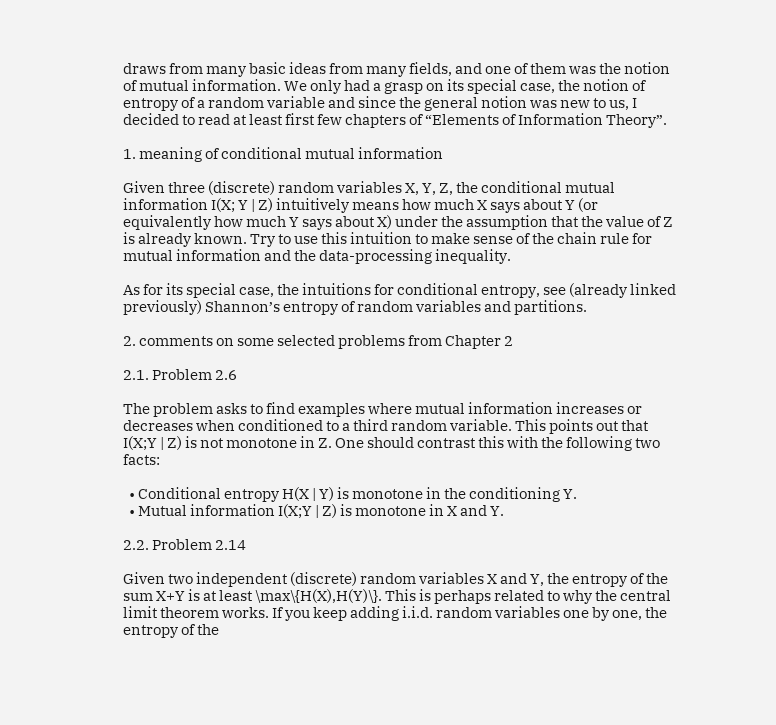draws from many basic ideas from many fields, and one of them was the notion of mutual information. We only had a grasp on its special case, the notion of entropy of a random variable and since the general notion was new to us, I decided to read at least first few chapters of “Elements of Information Theory”.

1. meaning of conditional mutual information

Given three (discrete) random variables X, Y, Z, the conditional mutual information I(X; Y | Z) intuitively means how much X says about Y (or equivalently how much Y says about X) under the assumption that the value of Z is already known. Try to use this intuition to make sense of the chain rule for mutual information and the data-processing inequality.

As for its special case, the intuitions for conditional entropy, see (already linked previously) Shannon’s entropy of random variables and partitions.

2. comments on some selected problems from Chapter 2

2.1. Problem 2.6

The problem asks to find examples where mutual information increases or decreases when conditioned to a third random variable. This points out that I(X;Y | Z) is not monotone in Z. One should contrast this with the following two facts:

  • Conditional entropy H(X | Y) is monotone in the conditioning Y.
  • Mutual information I(X;Y | Z) is monotone in X and Y.

2.2. Problem 2.14

Given two independent (discrete) random variables X and Y, the entropy of the sum X+Y is at least \max\{H(X),H(Y)\}. This is perhaps related to why the central limit theorem works. If you keep adding i.i.d. random variables one by one, the entropy of the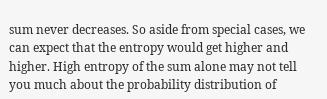sum never decreases. So aside from special cases, we can expect that the entropy would get higher and higher. High entropy of the sum alone may not tell you much about the probability distribution of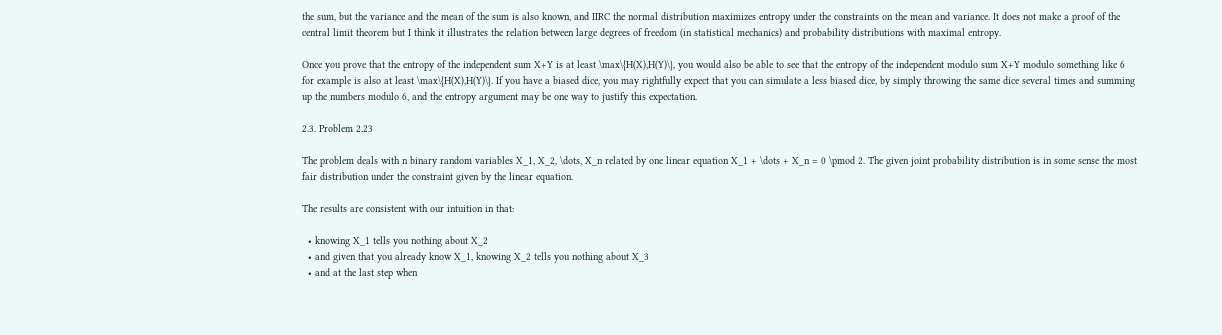the sum, but the variance and the mean of the sum is also known, and IIRC the normal distribution maximizes entropy under the constraints on the mean and variance. It does not make a proof of the central limit theorem but I think it illustrates the relation between large degrees of freedom (in statistical mechanics) and probability distributions with maximal entropy.

Once you prove that the entropy of the independent sum X+Y is at least \max\{H(X),H(Y)\}, you would also be able to see that the entropy of the independent modulo sum X+Y modulo something like 6 for example is also at least \max\{H(X),H(Y)\}. If you have a biased dice, you may rightfully expect that you can simulate a less biased dice, by simply throwing the same dice several times and summing up the numbers modulo 6, and the entropy argument may be one way to justify this expectation.

2.3. Problem 2.23

The problem deals with n binary random variables X_1, X_2, \dots, X_n related by one linear equation X_1 + \dots + X_n = 0 \pmod 2. The given joint probability distribution is in some sense the most fair distribution under the constraint given by the linear equation.

The results are consistent with our intuition in that:

  • knowing X_1 tells you nothing about X_2
  • and given that you already know X_1, knowing X_2 tells you nothing about X_3
  • and at the last step when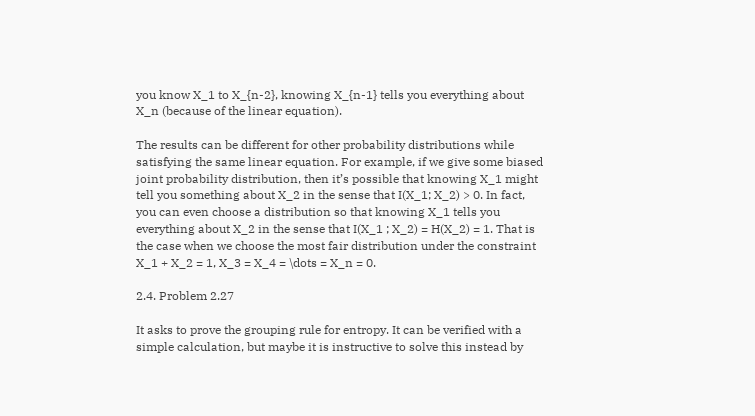you know X_1 to X_{n-2}, knowing X_{n-1} tells you everything about X_n (because of the linear equation).

The results can be different for other probability distributions while satisfying the same linear equation. For example, if we give some biased joint probability distribution, then it’s possible that knowing X_1 might tell you something about X_2 in the sense that I(X_1; X_2) > 0. In fact, you can even choose a distribution so that knowing X_1 tells you everything about X_2 in the sense that I(X_1 ; X_2) = H(X_2) = 1. That is the case when we choose the most fair distribution under the constraint X_1 + X_2 = 1, X_3 = X_4 = \dots = X_n = 0.

2.4. Problem 2.27

It asks to prove the grouping rule for entropy. It can be verified with a simple calculation, but maybe it is instructive to solve this instead by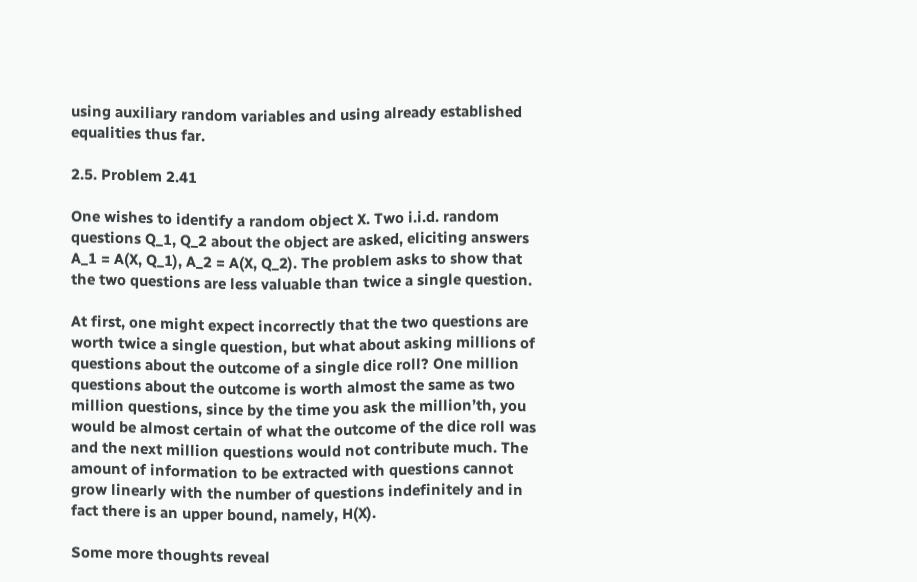using auxiliary random variables and using already established equalities thus far.

2.5. Problem 2.41

One wishes to identify a random object X. Two i.i.d. random questions Q_1, Q_2 about the object are asked, eliciting answers A_1 = A(X, Q_1), A_2 = A(X, Q_2). The problem asks to show that the two questions are less valuable than twice a single question.

At first, one might expect incorrectly that the two questions are worth twice a single question, but what about asking millions of questions about the outcome of a single dice roll? One million questions about the outcome is worth almost the same as two million questions, since by the time you ask the million’th, you would be almost certain of what the outcome of the dice roll was and the next million questions would not contribute much. The amount of information to be extracted with questions cannot grow linearly with the number of questions indefinitely and in fact there is an upper bound, namely, H(X).

Some more thoughts reveal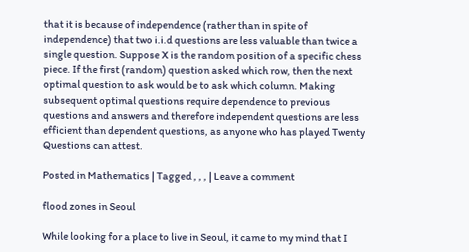that it is because of independence (rather than in spite of independence) that two i.i.d questions are less valuable than twice a single question. Suppose X is the random position of a specific chess piece. If the first (random) question asked which row, then the next optimal question to ask would be to ask which column. Making subsequent optimal questions require dependence to previous questions and answers and therefore independent questions are less efficient than dependent questions, as anyone who has played Twenty Questions can attest.

Posted in Mathematics | Tagged , , , | Leave a comment

flood zones in Seoul

While looking for a place to live in Seoul, it came to my mind that I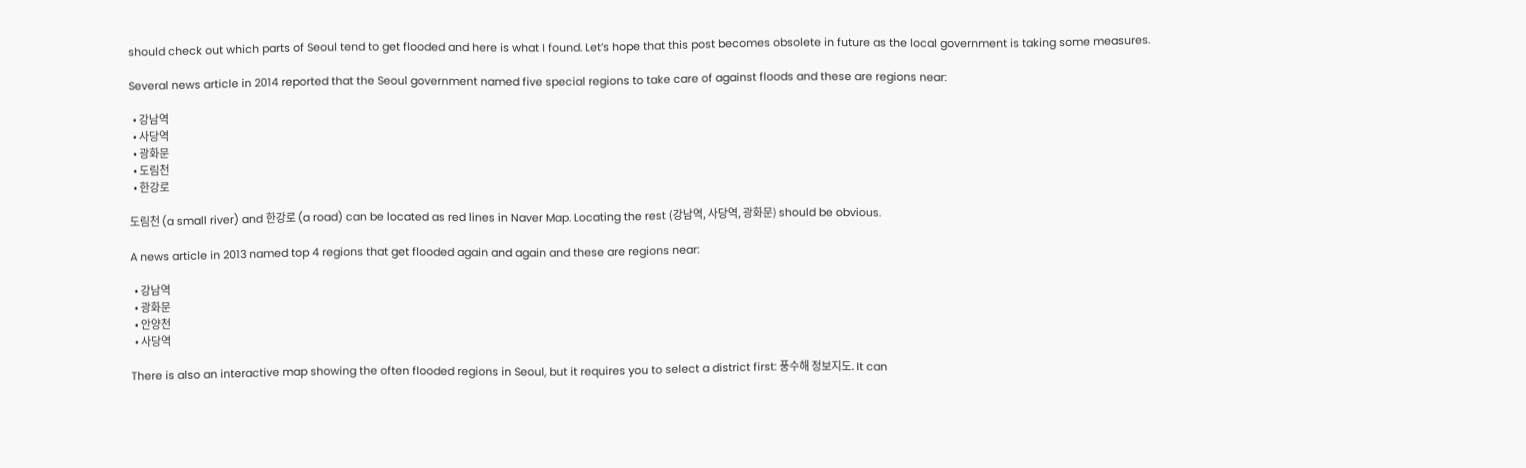should check out which parts of Seoul tend to get flooded and here is what I found. Let’s hope that this post becomes obsolete in future as the local government is taking some measures.

Several news article in 2014 reported that the Seoul government named five special regions to take care of against floods and these are regions near:

  • 강남역
  • 사당역
  • 광화문
  • 도림천
  • 한강로

도림천 (a small river) and 한강로 (a road) can be located as red lines in Naver Map. Locating the rest (강남역, 사당역, 광화문) should be obvious.

A news article in 2013 named top 4 regions that get flooded again and again and these are regions near:

  • 강남역
  • 광화문
  • 안양천
  • 사당역

There is also an interactive map showing the often flooded regions in Seoul, but it requires you to select a district first: 풍수해 정보지도. It can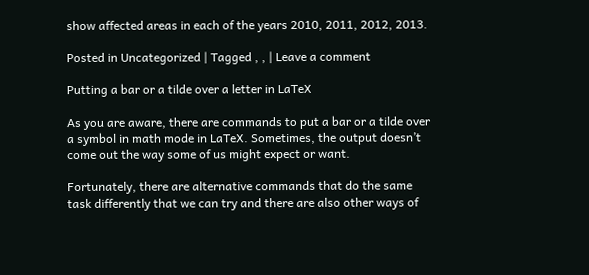show affected areas in each of the years 2010, 2011, 2012, 2013.

Posted in Uncategorized | Tagged , , | Leave a comment

Putting a bar or a tilde over a letter in LaTeX

As you are aware, there are commands to put a bar or a tilde over a symbol in math mode in LaTeX. Sometimes, the output doesn’t come out the way some of us might expect or want.

Fortunately, there are alternative commands that do the same task differently that we can try and there are also other ways of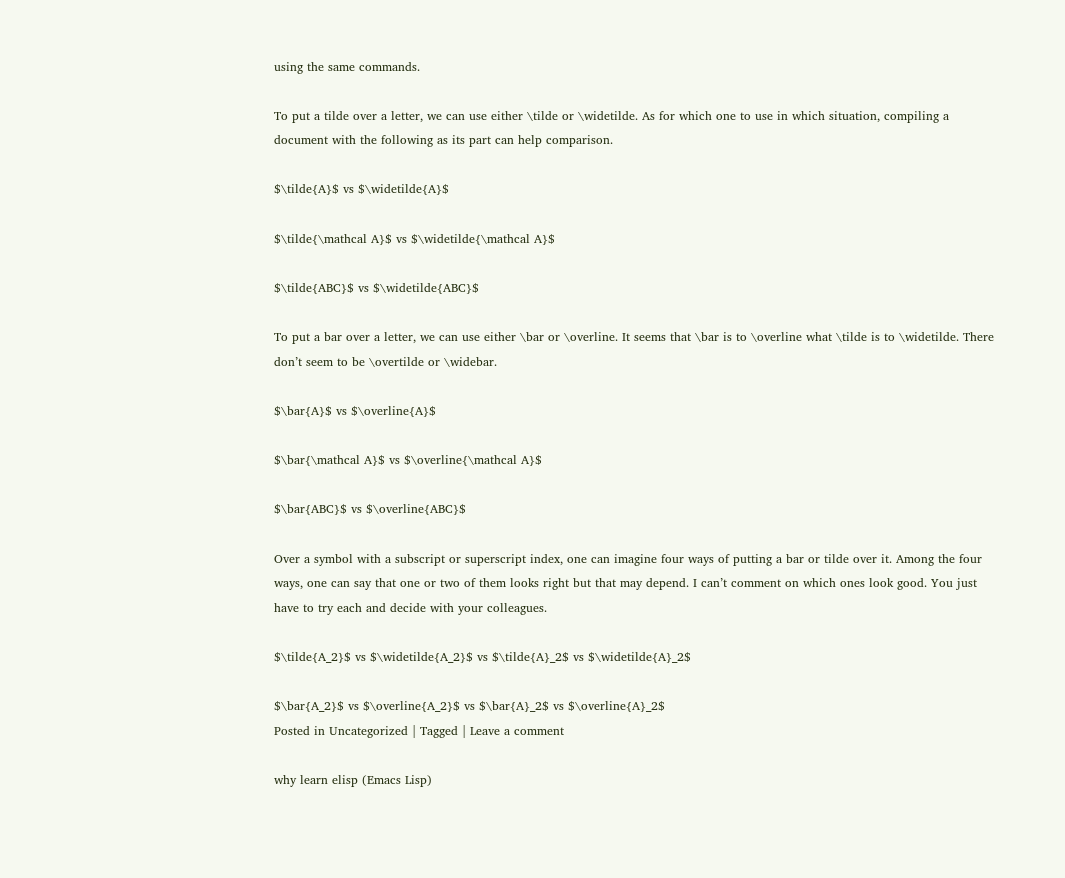using the same commands.

To put a tilde over a letter, we can use either \tilde or \widetilde. As for which one to use in which situation, compiling a document with the following as its part can help comparison.

$\tilde{A}$ vs $\widetilde{A}$

$\tilde{\mathcal A}$ vs $\widetilde{\mathcal A}$

$\tilde{ABC}$ vs $\widetilde{ABC}$

To put a bar over a letter, we can use either \bar or \overline. It seems that \bar is to \overline what \tilde is to \widetilde. There don’t seem to be \overtilde or \widebar.

$\bar{A}$ vs $\overline{A}$

$\bar{\mathcal A}$ vs $\overline{\mathcal A}$

$\bar{ABC}$ vs $\overline{ABC}$

Over a symbol with a subscript or superscript index, one can imagine four ways of putting a bar or tilde over it. Among the four ways, one can say that one or two of them looks right but that may depend. I can’t comment on which ones look good. You just have to try each and decide with your colleagues.

$\tilde{A_2}$ vs $\widetilde{A_2}$ vs $\tilde{A}_2$ vs $\widetilde{A}_2$

$\bar{A_2}$ vs $\overline{A_2}$ vs $\bar{A}_2$ vs $\overline{A}_2$
Posted in Uncategorized | Tagged | Leave a comment

why learn elisp (Emacs Lisp)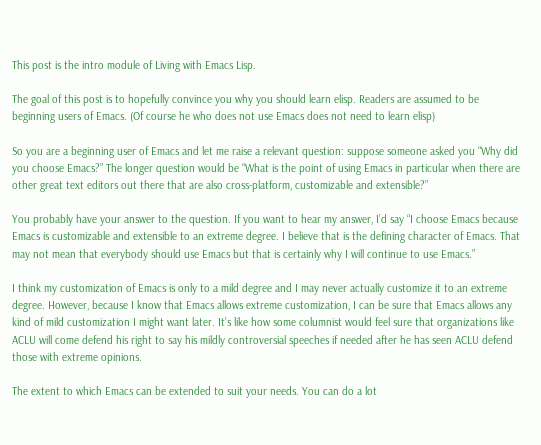This post is the intro module of Living with Emacs Lisp.

The goal of this post is to hopefully convince you why you should learn elisp. Readers are assumed to be beginning users of Emacs. (Of course he who does not use Emacs does not need to learn elisp)

So you are a beginning user of Emacs and let me raise a relevant question: suppose someone asked you “Why did you choose Emacs?” The longer question would be “What is the point of using Emacs in particular when there are other great text editors out there that are also cross-platform, customizable and extensible?”

You probably have your answer to the question. If you want to hear my answer, I’d say “I choose Emacs because Emacs is customizable and extensible to an extreme degree. I believe that is the defining character of Emacs. That may not mean that everybody should use Emacs but that is certainly why I will continue to use Emacs.”

I think my customization of Emacs is only to a mild degree and I may never actually customize it to an extreme degree. However, because I know that Emacs allows extreme customization, I can be sure that Emacs allows any kind of mild customization I might want later. It’s like how some columnist would feel sure that organizations like ACLU will come defend his right to say his mildly controversial speeches if needed after he has seen ACLU defend those with extreme opinions.

The extent to which Emacs can be extended to suit your needs. You can do a lot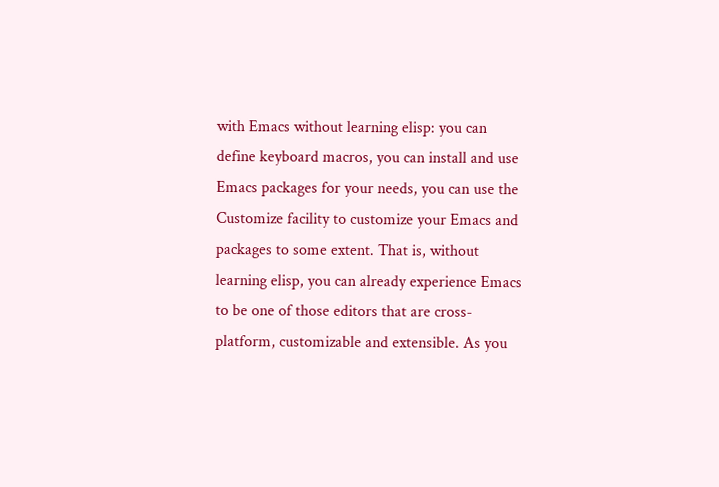with Emacs without learning elisp: you can define keyboard macros, you can install and use Emacs packages for your needs, you can use the Customize facility to customize your Emacs and packages to some extent. That is, without learning elisp, you can already experience Emacs to be one of those editors that are cross-platform, customizable and extensible. As you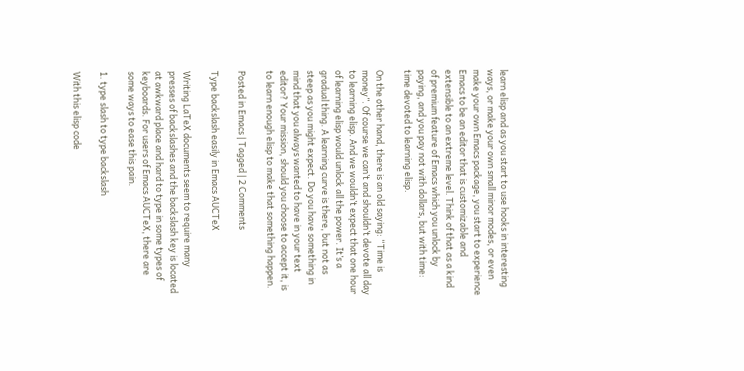learn elisp and as you start to use hooks in interesting ways, or make your own small minor modes, or even make your own Emacs package, you start to experience Emacs to be an editor that is customizable and extensible to an extreme level. Think of that as a kind of premium feature of Emacs which you unlock by paying, and you pay not with dollars, but with time: time devoted to learning elisp.

On the other hand, there is an old saying: “Time is money”. Of course we can’t and shouldn’t devote all day to learning elisp. And we wouldn’t expect that one hour of learning elisp would unlock all the power. It’s a gradual thing. A learning curve is there, but not as steep as you might expect. Do you have something in mind that you always wanted to have in your text editor? Your mission, should you choose to accept it, is to learn enough elisp to make that something happen.

Posted in Emacs | Tagged | 2 Comments

Type backslash easily in Emacs AUCTeX

Writing LaTeX documents seem to require many presses of backslashes and the backslash key is located at awkward place and hard to type in some types of keyboards. For users of Emacs AUCTeX, there are some ways to ease this pain.

1. type slash to type backslash

With this elisp code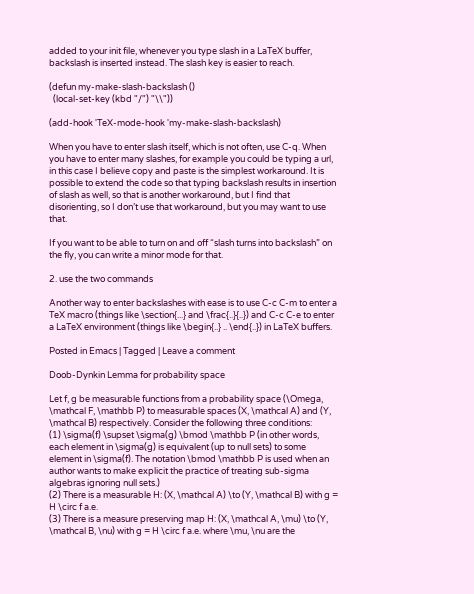added to your init file, whenever you type slash in a LaTeX buffer, backslash is inserted instead. The slash key is easier to reach.

(defun my-make-slash-backslash ()
  (local-set-key (kbd "/") "\\"))

(add-hook 'TeX-mode-hook 'my-make-slash-backslash)

When you have to enter slash itself, which is not often, use C-q. When you have to enter many slashes, for example you could be typing a url, in this case I believe copy and paste is the simplest workaround. It is possible to extend the code so that typing backslash results in insertion of slash as well, so that is another workaround, but I find that disorienting, so I don’t use that workaround, but you may want to use that.

If you want to be able to turn on and off “slash turns into backslash” on the fly, you can write a minor mode for that.

2. use the two commands

Another way to enter backslashes with ease is to use C-c C-m to enter a TeX macro (things like \section{...} and \frac{..}{..}) and C-c C-e to enter a LaTeX environment (things like \begin{..} .. \end{..}) in LaTeX buffers.

Posted in Emacs | Tagged | Leave a comment

Doob-Dynkin Lemma for probability space

Let f, g be measurable functions from a probability space (\Omega, \mathcal F, \mathbb P) to measurable spaces (X, \mathcal A) and (Y, \mathcal B) respectively. Consider the following three conditions:
(1) \sigma(f) \supset \sigma(g) \bmod \mathbb P (in other words, each element in \sigma(g) is equivalent (up to null sets) to some element in \sigma(f). The notation \bmod \mathbb P is used when an author wants to make explicit the practice of treating sub-sigma algebras ignoring null sets.)
(2) There is a measurable H: (X, \mathcal A) \to (Y, \mathcal B) with g = H \circ f a.e.
(3) There is a measure preserving map H: (X, \mathcal A, \mu) \to (Y, \mathcal B, \nu) with g = H \circ f a.e. where \mu, \nu are the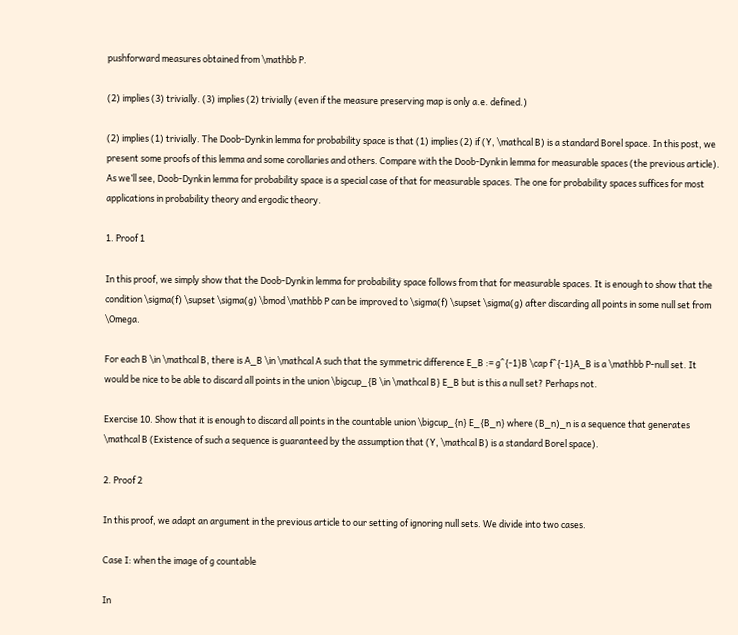pushforward measures obtained from \mathbb P.

(2) implies (3) trivially. (3) implies (2) trivially (even if the measure preserving map is only a.e. defined.)

(2) implies (1) trivially. The Doob-Dynkin lemma for probability space is that (1) implies (2) if (Y, \mathcal B) is a standard Borel space. In this post, we present some proofs of this lemma and some corollaries and others. Compare with the Doob-Dynkin lemma for measurable spaces (the previous article). As we’ll see, Doob-Dynkin lemma for probability space is a special case of that for measurable spaces. The one for probability spaces suffices for most applications in probability theory and ergodic theory.

1. Proof 1

In this proof, we simply show that the Doob-Dynkin lemma for probability space follows from that for measurable spaces. It is enough to show that the condition \sigma(f) \supset \sigma(g) \bmod \mathbb P can be improved to \sigma(f) \supset \sigma(g) after discarding all points in some null set from \Omega.

For each B \in \mathcal B, there is A_B \in \mathcal A such that the symmetric difference E_B := g^{-1}B \cap f^{-1}A_B is a \mathbb P-null set. It would be nice to be able to discard all points in the union \bigcup_{B \in \mathcal B} E_B but is this a null set? Perhaps not.

Exercise 10. Show that it is enough to discard all points in the countable union \bigcup_{n} E_{B_n} where (B_n)_n is a sequence that generates \mathcal B (Existence of such a sequence is guaranteed by the assumption that (Y, \mathcal B) is a standard Borel space).

2. Proof 2

In this proof, we adapt an argument in the previous article to our setting of ignoring null sets. We divide into two cases.

Case I: when the image of g countable

In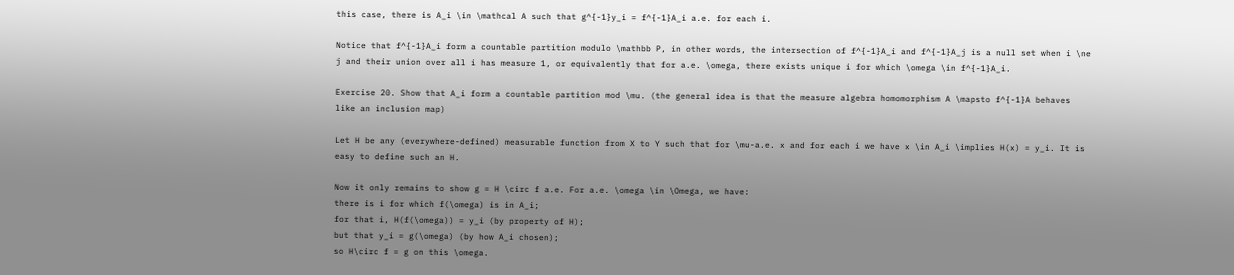this case, there is A_i \in \mathcal A such that g^{-1}y_i = f^{-1}A_i a.e. for each i.

Notice that f^{-1}A_i form a countable partition modulo \mathbb P, in other words, the intersection of f^{-1}A_i and f^{-1}A_j is a null set when i \ne j and their union over all i has measure 1, or equivalently that for a.e. \omega, there exists unique i for which \omega \in f^{-1}A_i.

Exercise 20. Show that A_i form a countable partition mod \mu. (the general idea is that the measure algebra homomorphism A \mapsto f^{-1}A behaves like an inclusion map)

Let H be any (everywhere-defined) measurable function from X to Y such that for \mu-a.e. x and for each i we have x \in A_i \implies H(x) = y_i. It is easy to define such an H.

Now it only remains to show g = H \circ f a.e. For a.e. \omega \in \Omega, we have:
there is i for which f(\omega) is in A_i;
for that i, H(f(\omega)) = y_i (by property of H);
but that y_i = g(\omega) (by how A_i chosen);
so H\circ f = g on this \omega.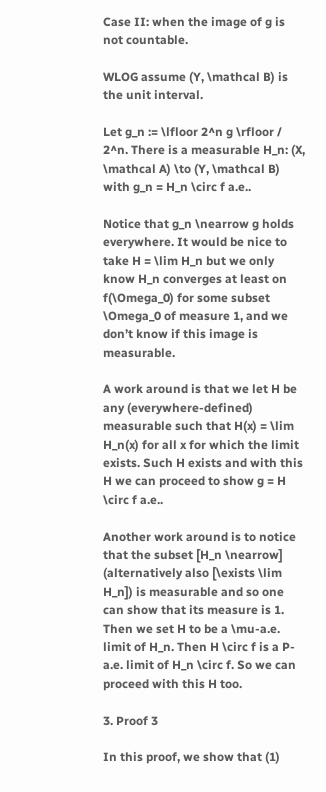Case II: when the image of g is not countable.

WLOG assume (Y, \mathcal B) is the unit interval.

Let g_n := \lfloor 2^n g \rfloor / 2^n. There is a measurable H_n: (X, \mathcal A) \to (Y, \mathcal B) with g_n = H_n \circ f a.e..

Notice that g_n \nearrow g holds everywhere. It would be nice to take H = \lim H_n but we only know H_n converges at least on f(\Omega_0) for some subset \Omega_0 of measure 1, and we don’t know if this image is measurable.

A work around is that we let H be any (everywhere-defined) measurable such that H(x) = \lim H_n(x) for all x for which the limit exists. Such H exists and with this H we can proceed to show g = H \circ f a.e..

Another work around is to notice that the subset [H_n \nearrow] (alternatively also [\exists \lim H_n]) is measurable and so one can show that its measure is 1. Then we set H to be a \mu-a.e. limit of H_n. Then H \circ f is a P-a.e. limit of H_n \circ f. So we can proceed with this H too.

3. Proof 3

In this proof, we show that (1)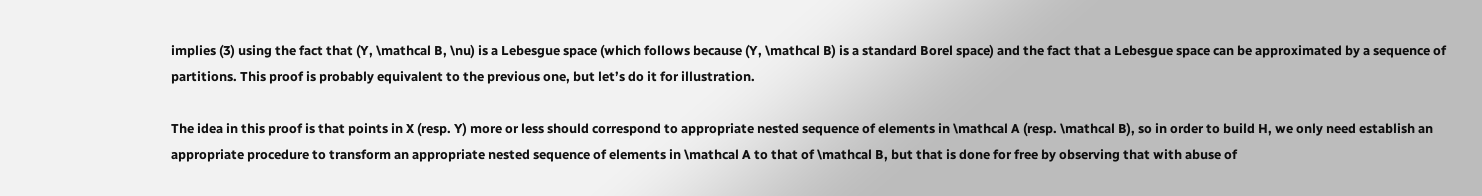implies (3) using the fact that (Y, \mathcal B, \nu) is a Lebesgue space (which follows because (Y, \mathcal B) is a standard Borel space) and the fact that a Lebesgue space can be approximated by a sequence of partitions. This proof is probably equivalent to the previous one, but let’s do it for illustration.

The idea in this proof is that points in X (resp. Y) more or less should correspond to appropriate nested sequence of elements in \mathcal A (resp. \mathcal B), so in order to build H, we only need establish an appropriate procedure to transform an appropriate nested sequence of elements in \mathcal A to that of \mathcal B, but that is done for free by observing that with abuse of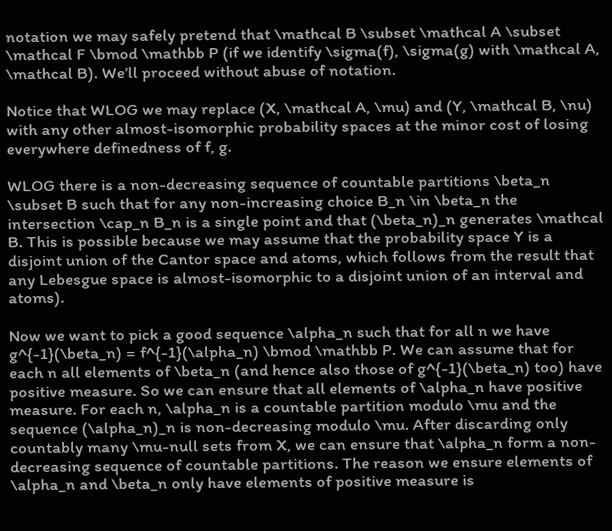notation we may safely pretend that \mathcal B \subset \mathcal A \subset \mathcal F \bmod \mathbb P (if we identify \sigma(f), \sigma(g) with \mathcal A, \mathcal B). We’ll proceed without abuse of notation.

Notice that WLOG we may replace (X, \mathcal A, \mu) and (Y, \mathcal B, \nu) with any other almost-isomorphic probability spaces at the minor cost of losing everywhere definedness of f, g.

WLOG there is a non-decreasing sequence of countable partitions \beta_n \subset B such that for any non-increasing choice B_n \in \beta_n the intersection \cap_n B_n is a single point and that (\beta_n)_n generates \mathcal B. This is possible because we may assume that the probability space Y is a disjoint union of the Cantor space and atoms, which follows from the result that any Lebesgue space is almost-isomorphic to a disjoint union of an interval and atoms).

Now we want to pick a good sequence \alpha_n such that for all n we have g^{-1}(\beta_n) = f^{-1}(\alpha_n) \bmod \mathbb P. We can assume that for each n all elements of \beta_n (and hence also those of g^{-1}(\beta_n) too) have positive measure. So we can ensure that all elements of \alpha_n have positive measure. For each n, \alpha_n is a countable partition modulo \mu and the sequence (\alpha_n)_n is non-decreasing modulo \mu. After discarding only countably many \mu-null sets from X, we can ensure that \alpha_n form a non-decreasing sequence of countable partitions. The reason we ensure elements of \alpha_n and \beta_n only have elements of positive measure is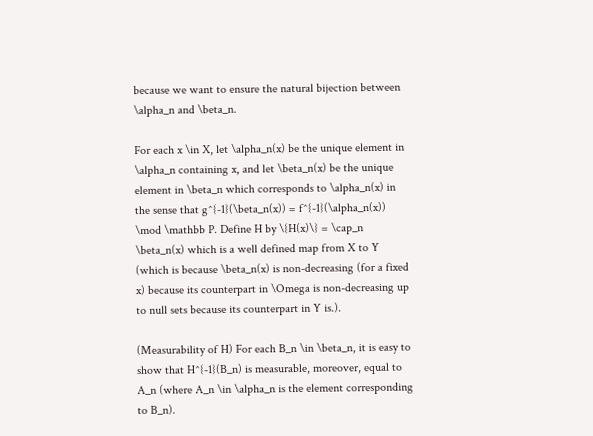because we want to ensure the natural bijection between \alpha_n and \beta_n.

For each x \in X, let \alpha_n(x) be the unique element in \alpha_n containing x, and let \beta_n(x) be the unique element in \beta_n which corresponds to \alpha_n(x) in the sense that g^{-1}(\beta_n(x)) = f^{-1}(\alpha_n(x)) \mod \mathbb P. Define H by \{H(x)\} = \cap_n \beta_n(x) which is a well defined map from X to Y (which is because \beta_n(x) is non-decreasing (for a fixed x) because its counterpart in \Omega is non-decreasing up to null sets because its counterpart in Y is.).

(Measurability of H) For each B_n \in \beta_n, it is easy to show that H^{-1}(B_n) is measurable, moreover, equal to A_n (where A_n \in \alpha_n is the element corresponding to B_n).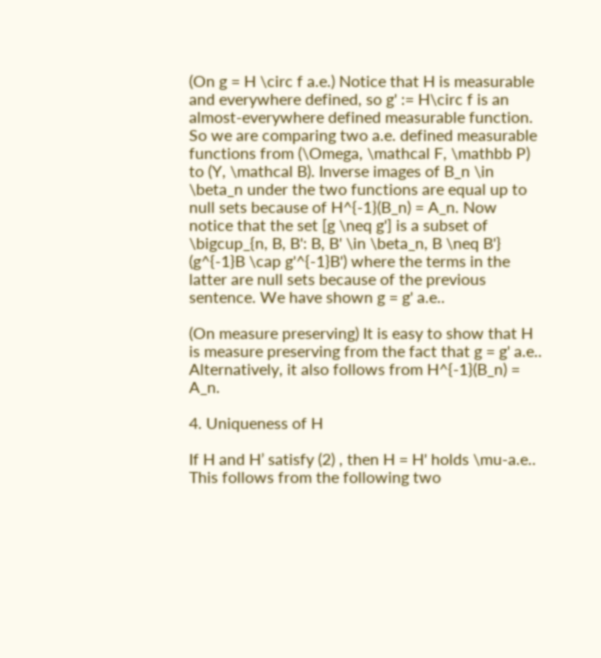(On g = H \circ f a.e.) Notice that H is measurable and everywhere defined, so g' := H\circ f is an almost-everywhere defined measurable function. So we are comparing two a.e. defined measurable functions from (\Omega, \mathcal F, \mathbb P) to (Y, \mathcal B). Inverse images of B_n \in \beta_n under the two functions are equal up to null sets because of H^{-1}(B_n) = A_n. Now notice that the set [g \neq g'] is a subset of \bigcup_{n, B, B': B, B' \in \beta_n, B \neq B'} (g^{-1}B \cap g'^{-1}B') where the terms in the latter are null sets because of the previous sentence. We have shown g = g' a.e..

(On measure preserving) It is easy to show that H is measure preserving from the fact that g = g' a.e.. Alternatively, it also follows from H^{-1}(B_n) = A_n.

4. Uniqueness of H

If H and H’ satisfy (2) , then H = H' holds \mu-a.e.. This follows from the following two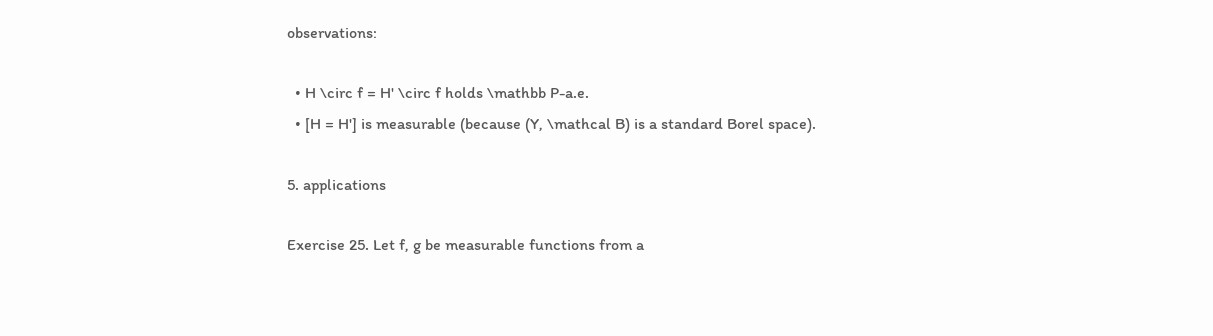observations:

  • H \circ f = H' \circ f holds \mathbb P-a.e.
  • [H = H'] is measurable (because (Y, \mathcal B) is a standard Borel space).

5. applications

Exercise 25. Let f, g be measurable functions from a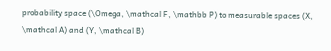probability space (\Omega, \mathcal F, \mathbb P) to measurable spaces (X, \mathcal A) and (Y, \mathcal B)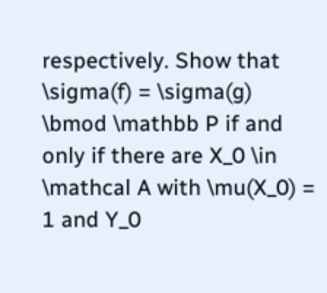respectively. Show that \sigma(f) = \sigma(g) \bmod \mathbb P if and only if there are X_0 \in \mathcal A with \mu(X_0) = 1 and Y_0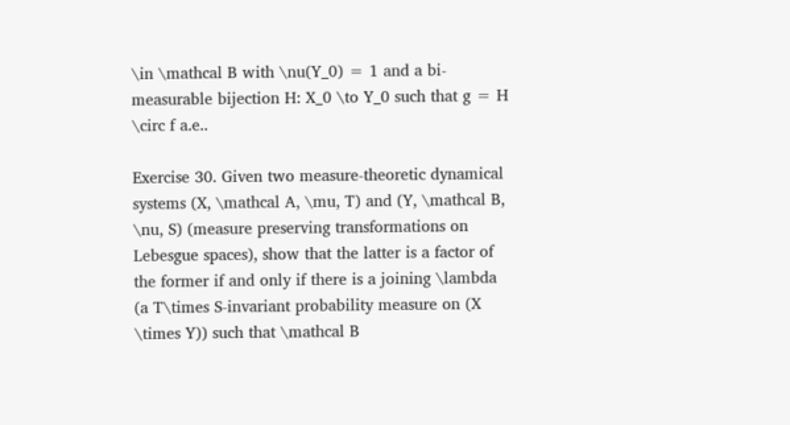\in \mathcal B with \nu(Y_0) = 1 and a bi-measurable bijection H: X_0 \to Y_0 such that g = H \circ f a.e..

Exercise 30. Given two measure-theoretic dynamical systems (X, \mathcal A, \mu, T) and (Y, \mathcal B, \nu, S) (measure preserving transformations on Lebesgue spaces), show that the latter is a factor of the former if and only if there is a joining \lambda (a T\times S-invariant probability measure on (X \times Y)) such that \mathcal B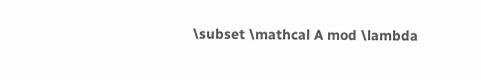\subset \mathcal A mod \lambda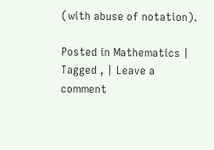(with abuse of notation).

Posted in Mathematics | Tagged , | Leave a comment